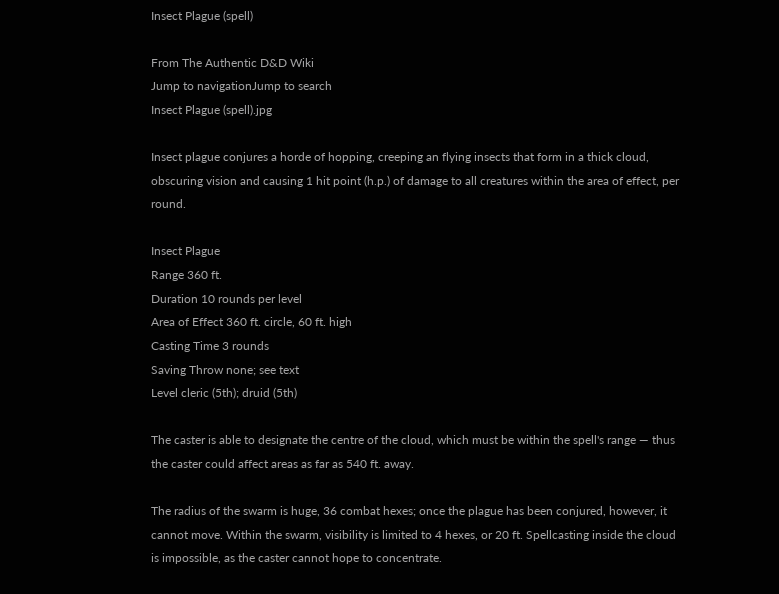Insect Plague (spell)

From The Authentic D&D Wiki
Jump to navigationJump to search
Insect Plague (spell).jpg

Insect plague conjures a horde of hopping, creeping an flying insects that form in a thick cloud, obscuring vision and causing 1 hit point (h.p.) of damage to all creatures within the area of effect, per round.

Insect Plague
Range 360 ft.
Duration 10 rounds per level
Area of Effect 360 ft. circle, 60 ft. high
Casting Time 3 rounds
Saving Throw none; see text
Level cleric (5th); druid (5th)

The caster is able to designate the centre of the cloud, which must be within the spell's range — thus the caster could affect areas as far as 540 ft. away.

The radius of the swarm is huge, 36 combat hexes; once the plague has been conjured, however, it cannot move. Within the swarm, visibility is limited to 4 hexes, or 20 ft. Spellcasting inside the cloud is impossible, as the caster cannot hope to concentrate.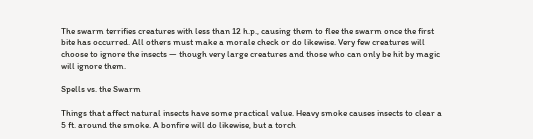The swarm terrifies creatures with less than 12 h.p., causing them to flee the swarm once the first bite has occurred. All others must make a morale check or do likewise. Very few creatures will choose to ignore the insects — though very large creatures and those who can only be hit by magic will ignore them.

Spells vs. the Swarm

Things that affect natural insects have some practical value. Heavy smoke causes insects to clear a 5 ft. around the smoke. A bonfire will do likewise, but a torch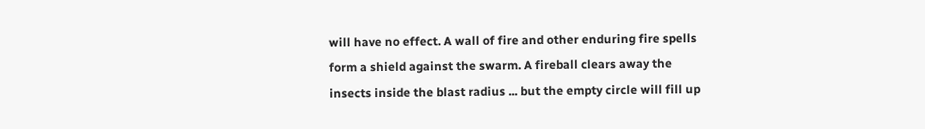will have no effect. A wall of fire and other enduring fire spells form a shield against the swarm. A fireball clears away the insects inside the blast radius ... but the empty circle will fill up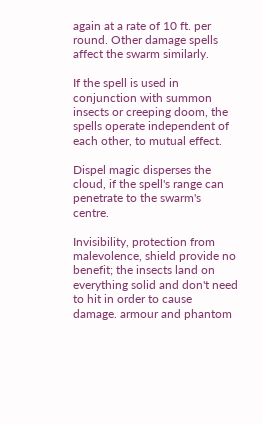again at a rate of 10 ft. per round. Other damage spells affect the swarm similarly.

If the spell is used in conjunction with summon insects or creeping doom, the spells operate independent of each other, to mutual effect.

Dispel magic disperses the cloud, if the spell's range can penetrate to the swarm's centre.

Invisibility, protection from malevolence, shield provide no benefit; the insects land on everything solid and don't need to hit in order to cause damage. armour and phantom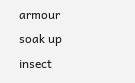armour soak up insect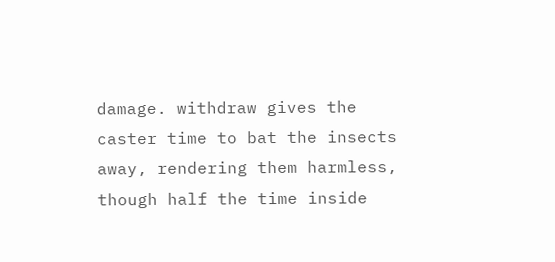damage. withdraw gives the caster time to bat the insects away, rendering them harmless, though half the time inside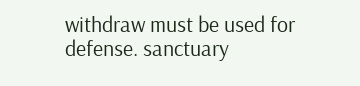withdraw must be used for defense. sanctuary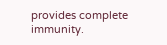provides complete immunity.